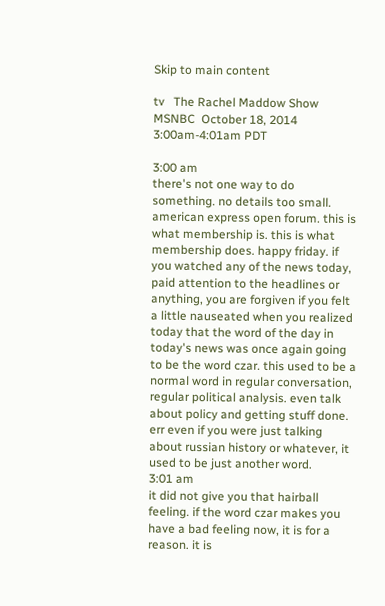Skip to main content

tv   The Rachel Maddow Show  MSNBC  October 18, 2014 3:00am-4:01am PDT

3:00 am
there's not one way to do something. no details too small. american express open forum. this is what membership is. this is what membership does. happy friday. if you watched any of the news today, paid attention to the headlines or anything, you are forgiven if you felt a little nauseated when you realized today that the word of the day in today's news was once again going to be the word czar. this used to be a normal word in regular conversation, regular political analysis. even talk about policy and getting stuff done. err even if you were just talking about russian history or whatever, it used to be just another word.
3:01 am
it did not give you that hairball feeling. if the word czar makes you have a bad feeling now, it is for a reason. it is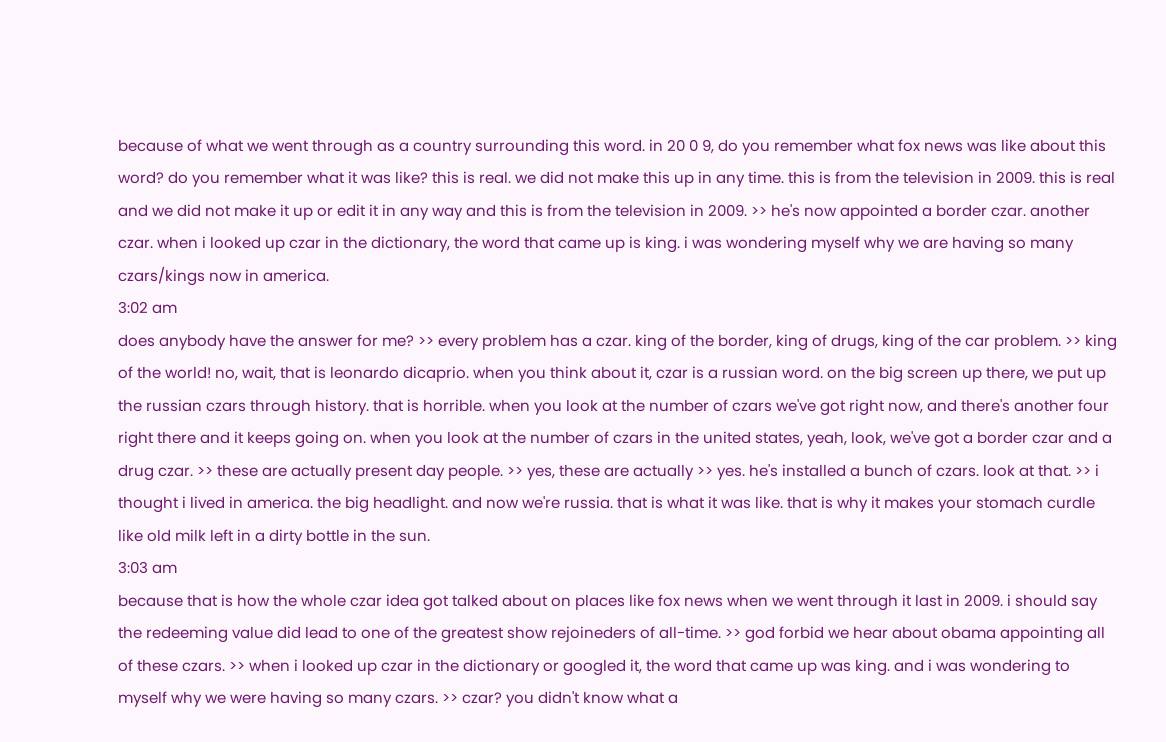because of what we went through as a country surrounding this word. in 20 0 9, do you remember what fox news was like about this word? do you remember what it was like? this is real. we did not make this up in any time. this is from the television in 2009. this is real and we did not make it up or edit it in any way and this is from the television in 2009. >> he's now appointed a border czar. another czar. when i looked up czar in the dictionary, the word that came up is king. i was wondering myself why we are having so many czars/kings now in america.
3:02 am
does anybody have the answer for me? >> every problem has a czar. king of the border, king of drugs, king of the car problem. >> king of the world! no, wait, that is leonardo dicaprio. when you think about it, czar is a russian word. on the big screen up there, we put up the russian czars through history. that is horrible. when you look at the number of czars we've got right now, and there's another four right there and it keeps going on. when you look at the number of czars in the united states, yeah, look, we've got a border czar and a drug czar. >> these are actually present day people. >> yes, these are actually >> yes. he's installed a bunch of czars. look at that. >> i thought i lived in america. the big headlight. and now we're russia. that is what it was like. that is why it makes your stomach curdle like old milk left in a dirty bottle in the sun.
3:03 am
because that is how the whole czar idea got talked about on places like fox news when we went through it last in 2009. i should say the redeeming value did lead to one of the greatest show rejoineders of all-time. >> god forbid we hear about obama appointing all of these czars. >> when i looked up czar in the dictionary or googled it, the word that came up was king. and i was wondering to myself why we were having so many czars. >> czar? you didn't know what a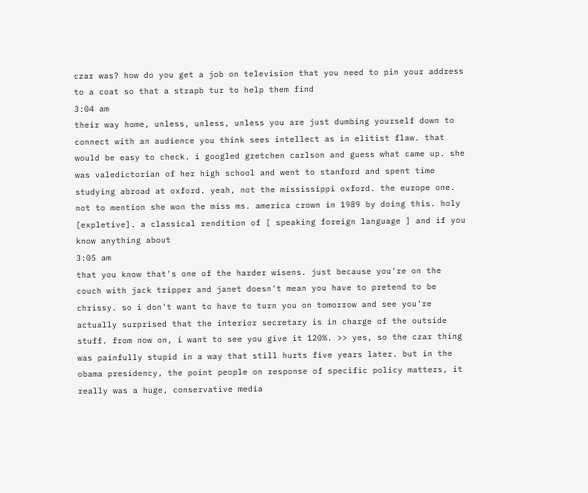czar was? how do you get a job on television that you need to pin your address to a coat so that a strapb tur to help them find
3:04 am
their way home, unless, unless, unless you are just dumbing yourself down to connect with an audience you think sees intellect as in elitist flaw. that would be easy to check. i googled gretchen carlson and guess what came up. she was valedictorian of her high school and went to stanford and spent time studying abroad at oxford. yeah, not the mississippi oxford. the europe one. not to mention she won the miss ms. america crown in 1989 by doing this. holy [expletive]. a classical rendition of [ speaking foreign language ] and if you know anything about
3:05 am
that you know that's one of the harder wisens. just because you're on the couch with jack tripper and janet doesn't mean you have to pretend to be chrissy. so i don't want to have to turn you on tomorrow and see you're actually surprised that the interior secretary is in charge of the outside stuff. from now on, i want to see you give it 120%. >> yes, so the czar thing was painfully stupid in a way that still hurts five years later. but in the obama presidency, the point people on response of specific policy matters, it really was a huge, conservative media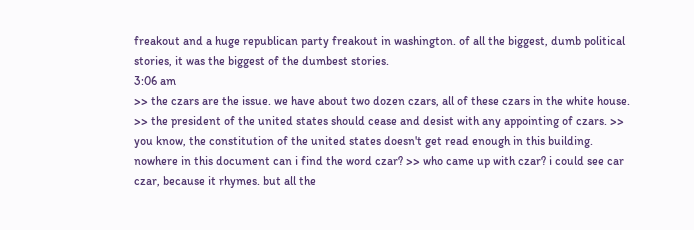freakout and a huge republican party freakout in washington. of all the biggest, dumb political stories, it was the biggest of the dumbest stories.
3:06 am
>> the czars are the issue. we have about two dozen czars, all of these czars in the white house. >> the president of the united states should cease and desist with any appointing of czars. >> you know, the constitution of the united states doesn't get read enough in this building. nowhere in this document can i find the word czar? >> who came up with czar? i could see car czar, because it rhymes. but all the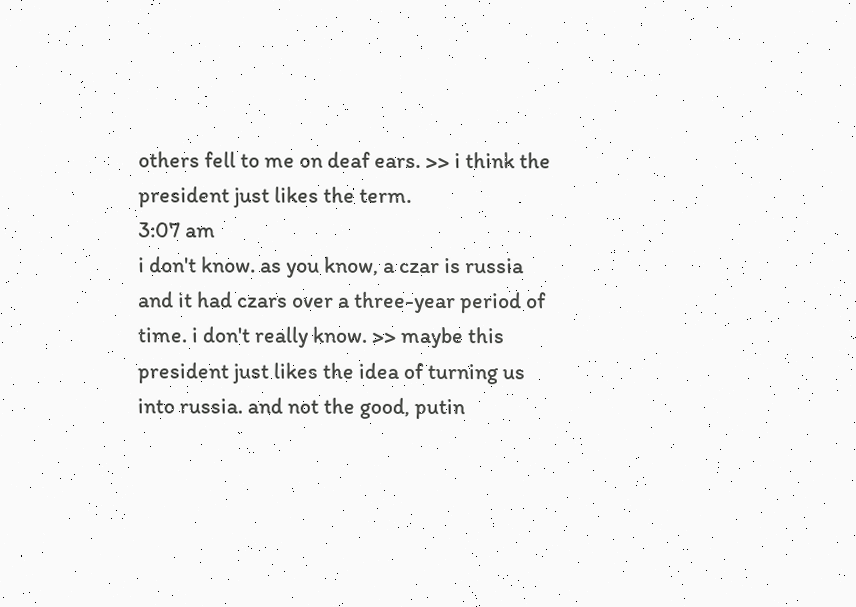others fell to me on deaf ears. >> i think the president just likes the term.
3:07 am
i don't know. as you know, a czar is russia and it had czars over a three-year period of time. i don't really know. >> maybe this president just likes the idea of turning us into russia. and not the good, putin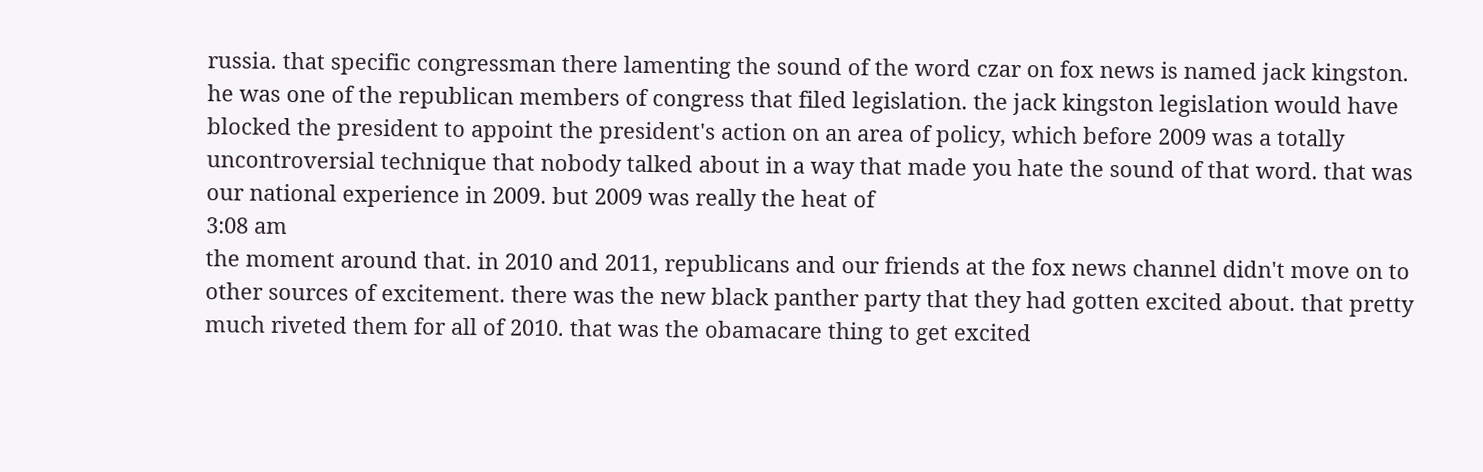russia. that specific congressman there lamenting the sound of the word czar on fox news is named jack kingston. he was one of the republican members of congress that filed legislation. the jack kingston legislation would have blocked the president to appoint the president's action on an area of policy, which before 2009 was a totally uncontroversial technique that nobody talked about in a way that made you hate the sound of that word. that was our national experience in 2009. but 2009 was really the heat of
3:08 am
the moment around that. in 2010 and 2011, republicans and our friends at the fox news channel didn't move on to other sources of excitement. there was the new black panther party that they had gotten excited about. that pretty much riveted them for all of 2010. that was the obamacare thing to get excited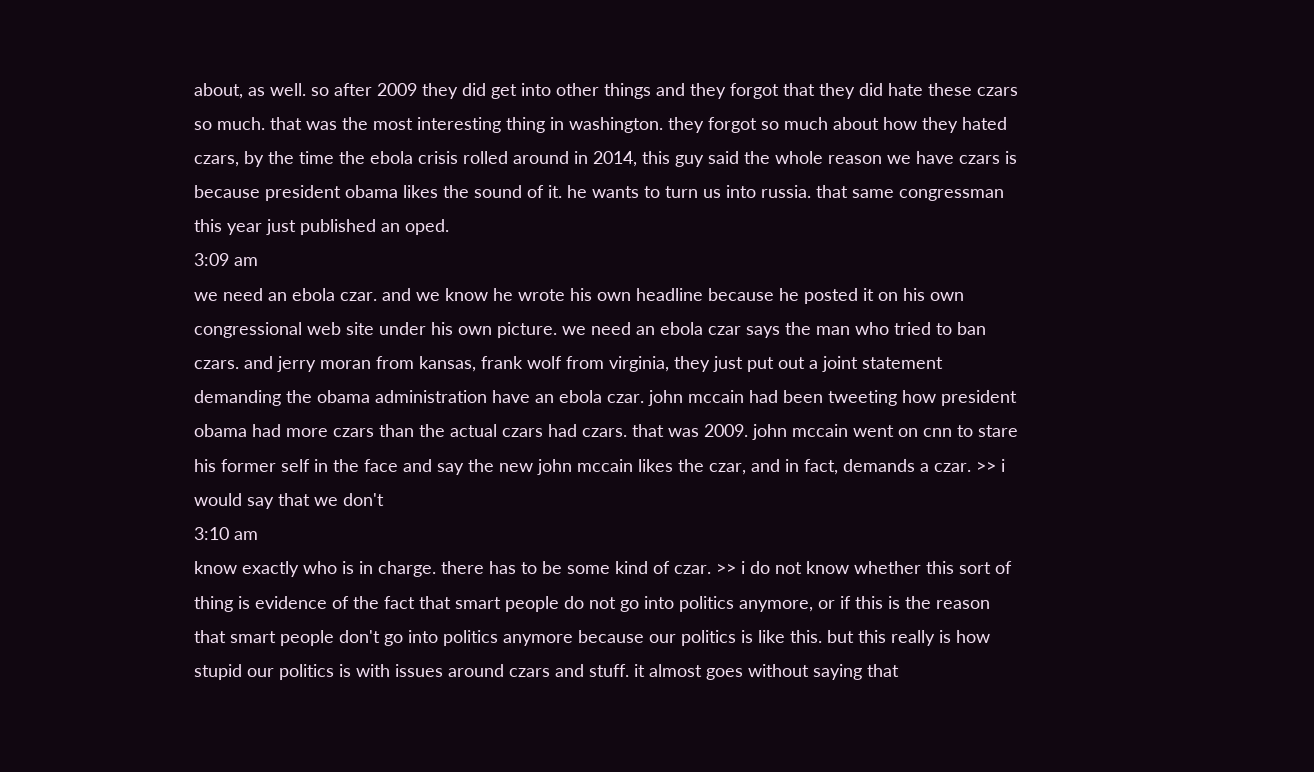about, as well. so after 2009 they did get into other things and they forgot that they did hate these czars so much. that was the most interesting thing in washington. they forgot so much about how they hated czars, by the time the ebola crisis rolled around in 2014, this guy said the whole reason we have czars is because president obama likes the sound of it. he wants to turn us into russia. that same congressman this year just published an oped.
3:09 am
we need an ebola czar. and we know he wrote his own headline because he posted it on his own congressional web site under his own picture. we need an ebola czar says the man who tried to ban czars. and jerry moran from kansas, frank wolf from virginia, they just put out a joint statement demanding the obama administration have an ebola czar. john mccain had been tweeting how president obama had more czars than the actual czars had czars. that was 2009. john mccain went on cnn to stare his former self in the face and say the new john mccain likes the czar, and in fact, demands a czar. >> i would say that we don't
3:10 am
know exactly who is in charge. there has to be some kind of czar. >> i do not know whether this sort of thing is evidence of the fact that smart people do not go into politics anymore, or if this is the reason that smart people don't go into politics anymore because our politics is like this. but this really is how stupid our politics is with issues around czars and stuff. it almost goes without saying that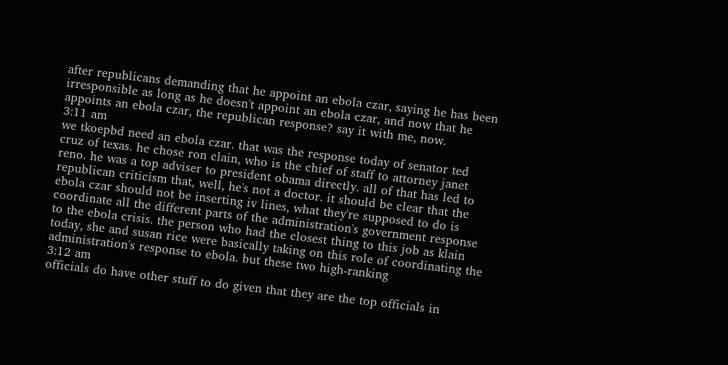after republicans demanding that he appoint an ebola czar, saying he has been irresponsible as long as he doesn't appoint an ebola czar, and now that he appoints an ebola czar, the republican response? say it with me, now.
3:11 am
we tkoepbd need an ebola czar. that was the response today of senator ted cruz of texas. he chose ron clain, who is the chief of staff to attorney janet reno. he was a top adviser to president obama directly. all of that has led to republican criticism that, well, he's not a doctor. it should be clear that the ebola czar should not be inserting iv lines, what they're supposed to do is coordinate all the different parts of the administration's government response to the ebola crisis. the person who had the closest thing to this job as klain today, she and susan rice were basically taking on this role of coordinating the administration's response to ebola. but these two high-ranking
3:12 am
officials do have other stuff to do given that they are the top officials in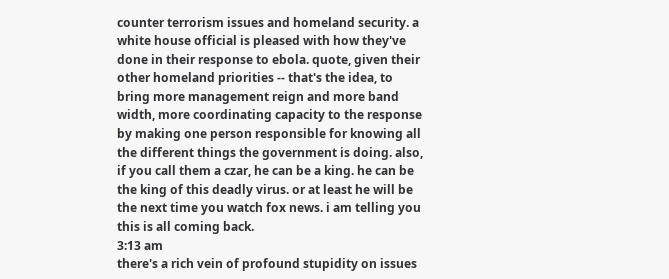counter terrorism issues and homeland security. a white house official is pleased with how they've done in their response to ebola. quote, given their other homeland priorities -- that's the idea, to bring more management reign and more band width, more coordinating capacity to the response by making one person responsible for knowing all the different things the government is doing. also, if you call them a czar, he can be a king. he can be the king of this deadly virus. or at least he will be the next time you watch fox news. i am telling you this is all coming back.
3:13 am
there's a rich vein of profound stupidity on issues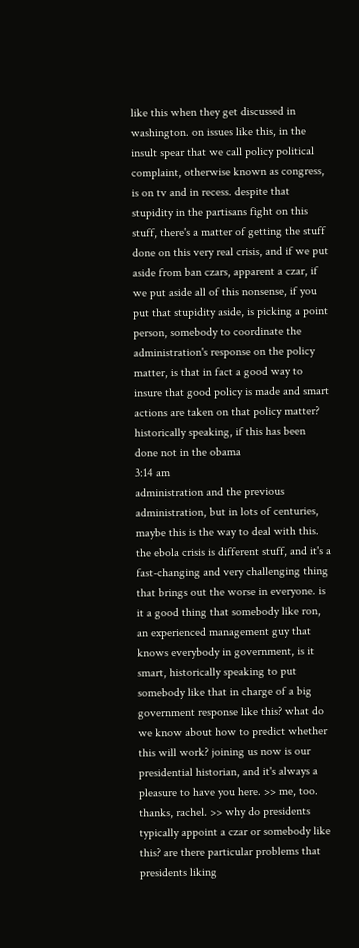like this when they get discussed in washington. on issues like this, in the insult spear that we call policy political complaint, otherwise known as congress, is on tv and in recess. despite that stupidity in the partisans fight on this stuff, there's a matter of getting the stuff done on this very real crisis, and if we put aside from ban czars, apparent a czar, if we put aside all of this nonsense, if you put that stupidity aside, is picking a point person, somebody to coordinate the administration's response on the policy matter, is that in fact a good way to insure that good policy is made and smart actions are taken on that policy matter? historically speaking, if this has been done not in the obama
3:14 am
administration and the previous administration, but in lots of centuries, maybe this is the way to deal with this. the ebola crisis is different stuff, and it's a fast-changing and very challenging thing that brings out the worse in everyone. is it a good thing that somebody like ron, an experienced management guy that knows everybody in government, is it smart, historically speaking to put somebody like that in charge of a big government response like this? what do we know about how to predict whether this will work? joining us now is our presidential historian, and it's always a pleasure to have you here. >> me, too. thanks, rachel. >> why do presidents typically appoint a czar or somebody like this? are there particular problems that presidents liking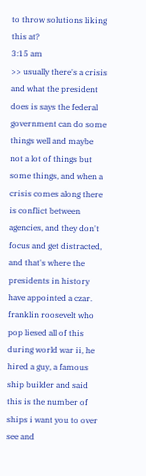to throw solutions liking this at?
3:15 am
>> usually there's a crisis and what the president does is says the federal government can do some things well and maybe not a lot of things but some things, and when a crisis comes along there is conflict between agencies, and they don't focus and get distracted, and that's where the presidents in history have appointed a czar. franklin roosevelt who pop liesed all of this during world war ii, he hired a guy, a famous ship builder and said this is the number of ships i want you to over see and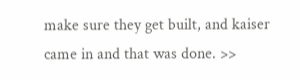make sure they get built, and kaiser came in and that was done. >>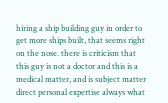hiring a ship building guy in order to get more ships built, that seems right on the nose. there is criticism that this guy is not a doctor and this is a medical matter, and is subject matter direct personal expertise always what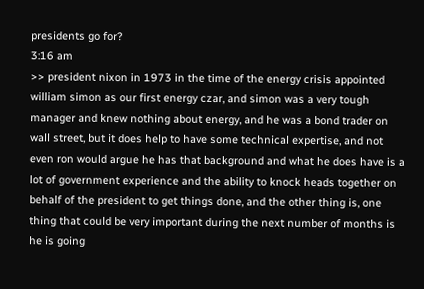presidents go for?
3:16 am
>> president nixon in 1973 in the time of the energy crisis appointed william simon as our first energy czar, and simon was a very tough manager and knew nothing about energy, and he was a bond trader on wall street, but it does help to have some technical expertise, and not even ron would argue he has that background and what he does have is a lot of government experience and the ability to knock heads together on behalf of the president to get things done, and the other thing is, one thing that could be very important during the next number of months is he is going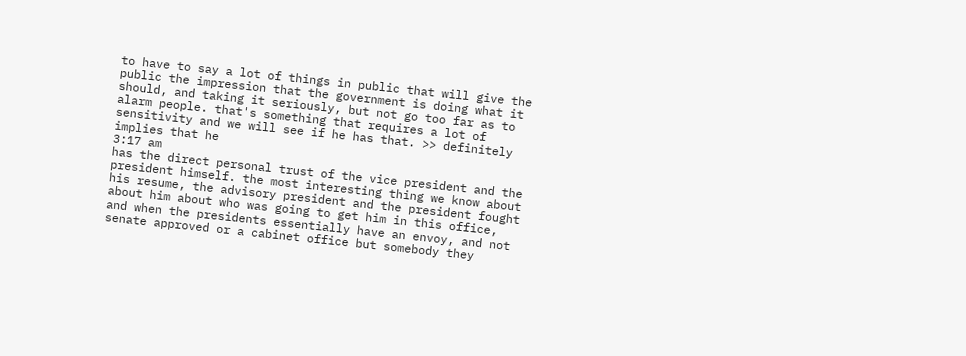to have to say a lot of things in public that will give the public the impression that the government is doing what it should, and taking it seriously, but not go too far as to alarm people. that's something that requires a lot of sensitivity and we will see if he has that. >> definitely implies that he
3:17 am
has the direct personal trust of the vice president and the president himself. the most interesting thing we know about his resume, the advisory president and the president fought about him about who was going to get him in this office, and when the presidents essentially have an envoy, and not senate approved or a cabinet office but somebody they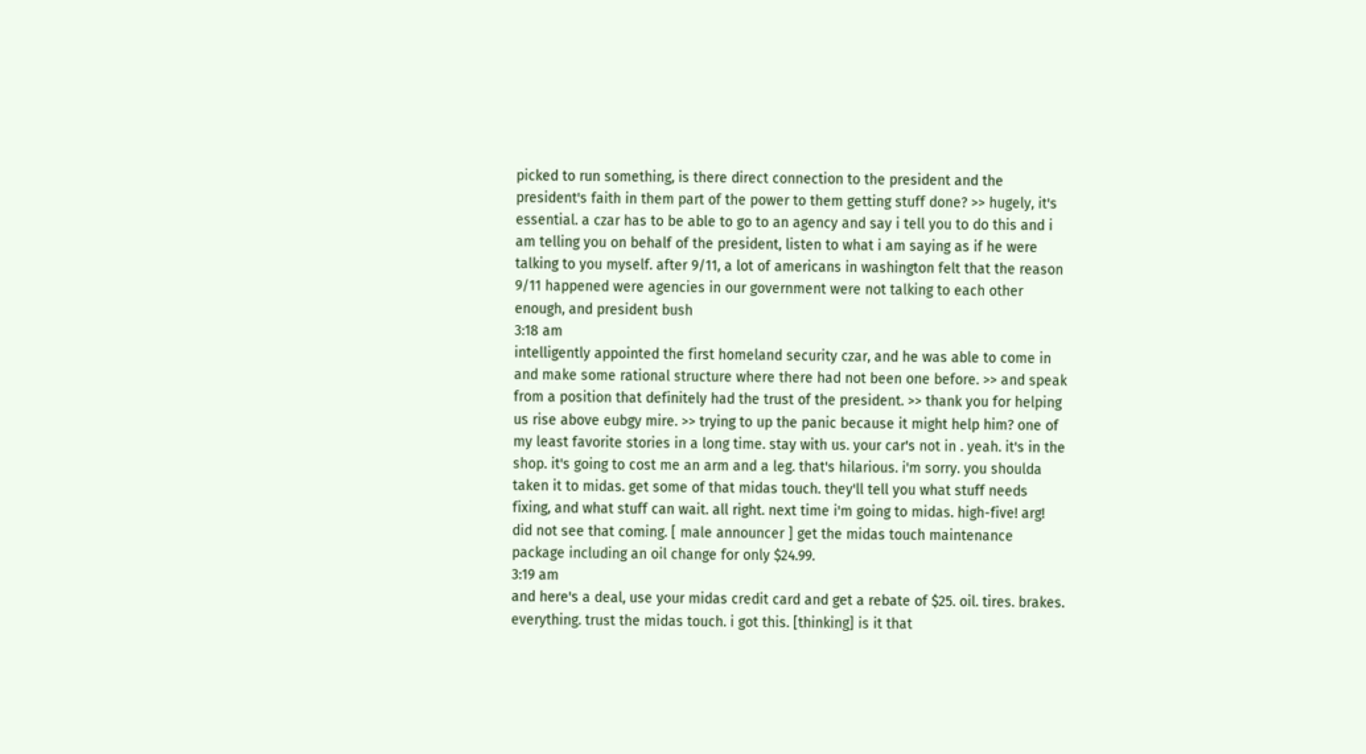picked to run something, is there direct connection to the president and the president's faith in them part of the power to them getting stuff done? >> hugely, it's essential. a czar has to be able to go to an agency and say i tell you to do this and i am telling you on behalf of the president, listen to what i am saying as if he were talking to you myself. after 9/11, a lot of americans in washington felt that the reason 9/11 happened were agencies in our government were not talking to each other enough, and president bush
3:18 am
intelligently appointed the first homeland security czar, and he was able to come in and make some rational structure where there had not been one before. >> and speak from a position that definitely had the trust of the president. >> thank you for helping us rise above eubgy mire. >> trying to up the panic because it might help him? one of my least favorite stories in a long time. stay with us. your car's not in . yeah. it's in the shop. it's going to cost me an arm and a leg. that's hilarious. i'm sorry. you shoulda taken it to midas. get some of that midas touch. they'll tell you what stuff needs fixing, and what stuff can wait. all right. next time i'm going to midas. high-five! arg! did not see that coming. [ male announcer ] get the midas touch maintenance package including an oil change for only $24.99.
3:19 am
and here's a deal, use your midas credit card and get a rebate of $25. oil. tires. brakes. everything. trust the midas touch. i got this. [thinking] is it that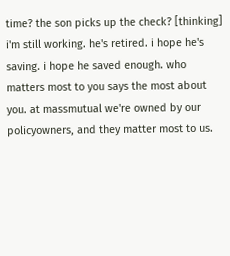time? the son picks up the check? [thinking] i'm still working. he's retired. i hope he's saving. i hope he saved enough. who matters most to you says the most about you. at massmutual we're owned by our policyowners, and they matter most to us.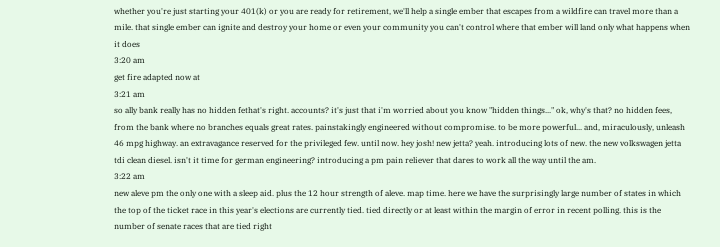whether you're just starting your 401(k) or you are ready for retirement, we'll help a single ember that escapes from a wildfire can travel more than a mile. that single ember can ignite and destroy your home or even your community you can't control where that ember will land only what happens when it does
3:20 am
get fire adapted now at
3:21 am
so ally bank really has no hidden fethat's right. accounts? it's just that i'm worried about you know "hidden things..." ok, why's that? no hidden fees, from the bank where no branches equals great rates. painstakingly engineered without compromise. to be more powerful... and, miraculously, unleash 46 mpg highway. an extravagance reserved for the privileged few. until now. hey josh! new jetta? yeah. introducing lots of new. the new volkswagen jetta tdi clean diesel. isn't it time for german engineering? introducing a pm pain reliever that dares to work all the way until the am.
3:22 am
new aleve pm the only one with a sleep aid. plus the 12 hour strength of aleve. map time. here we have the surprisingly large number of states in which the top of the ticket race in this year's elections are currently tied. tied directly or at least within the margin of error in recent polling. this is the number of senate races that are tied right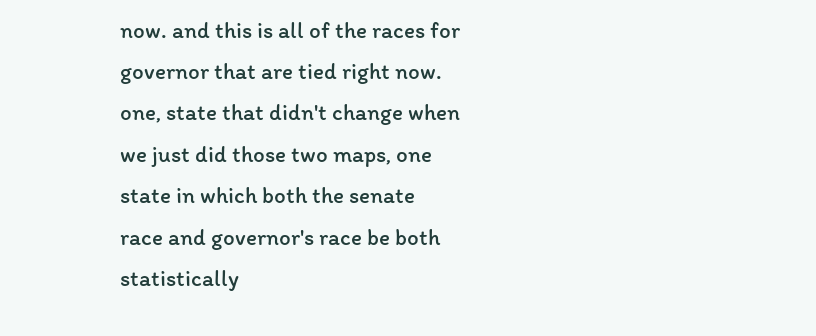now. and this is all of the races for governor that are tied right now. one, state that didn't change when we just did those two maps, one state in which both the senate race and governor's race be both statistically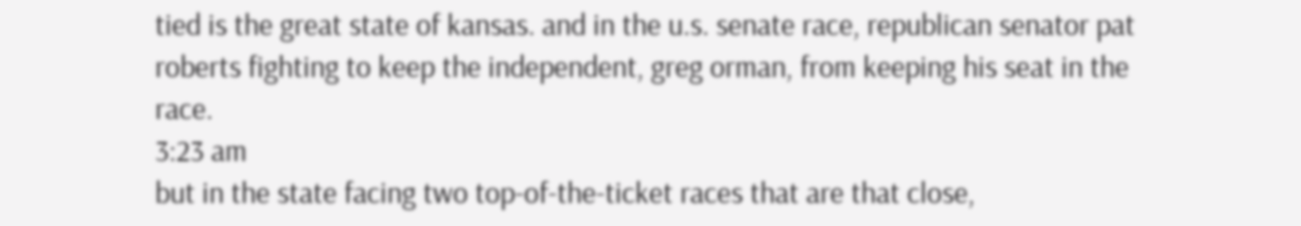tied is the great state of kansas. and in the u.s. senate race, republican senator pat roberts fighting to keep the independent, greg orman, from keeping his seat in the race.
3:23 am
but in the state facing two top-of-the-ticket races that are that close,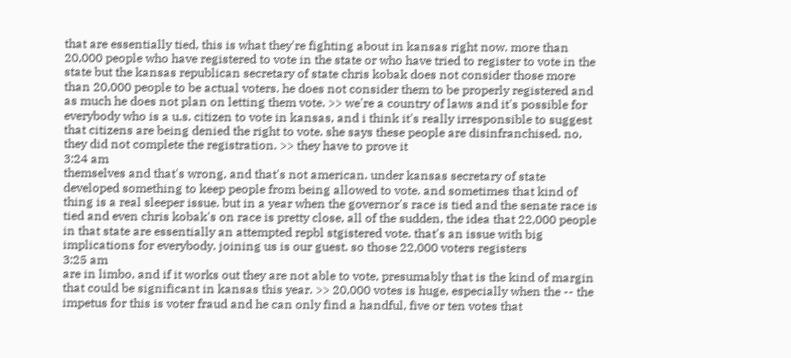that are essentially tied, this is what they're fighting about in kansas right now. more than 20,000 people who have registered to vote in the state or who have tried to register to vote in the state but the kansas republican secretary of state chris kobak does not consider those more than 20,000 people to be actual voters. he does not consider them to be properly registered and as much he does not plan on letting them vote. >> we're a country of laws and it's possible for everybody who is a u.s. citizen to vote in kansas, and i think it's really irresponsible to suggest that citizens are being denied the right to vote. she says these people are disinfranchised. no, they did not complete the registration. >> they have to prove it
3:24 am
themselves and that's wrong, and that's not american. under kansas secretary of state developed something to keep people from being allowed to vote. and sometimes that kind of thing is a real sleeper issue. but in a year when the governor's race is tied and the senate race is tied and even chris kobak's on race is pretty close, all of the sudden, the idea that 22,000 people in that state are essentially an attempted repbl stgistered vote. that's an issue with big implications for everybody. joining us is our guest. so those 22,000 voters registers
3:25 am
are in limbo, and if it works out they are not able to vote, presumably that is the kind of margin that could be significant in kansas this year. >> 20,000 votes is huge, especially when the -- the impetus for this is voter fraud and he can only find a handful, five or ten votes that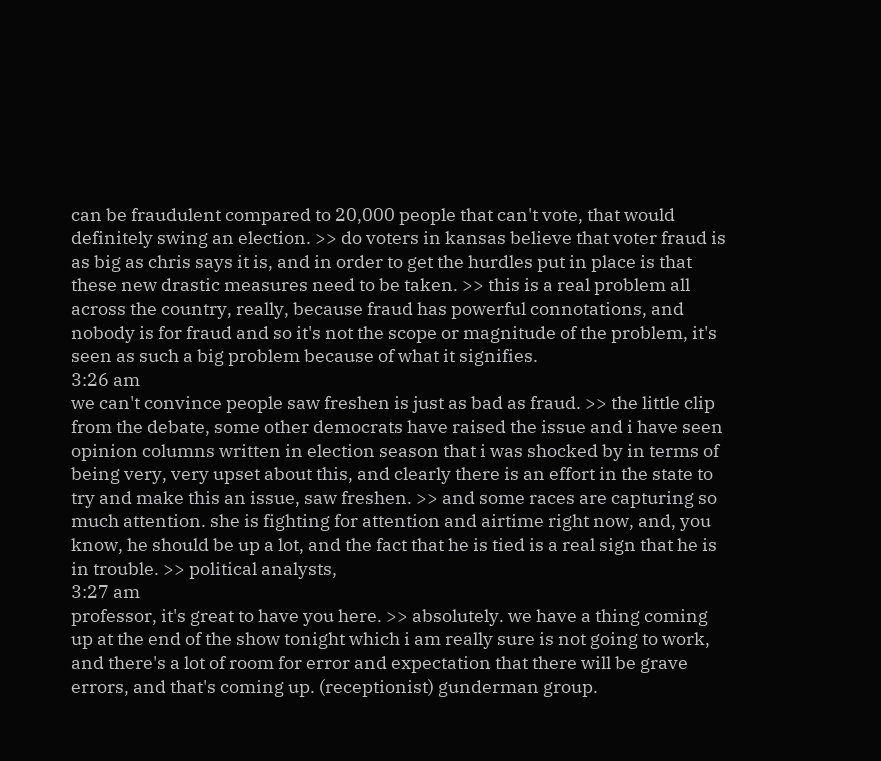can be fraudulent compared to 20,000 people that can't vote, that would definitely swing an election. >> do voters in kansas believe that voter fraud is as big as chris says it is, and in order to get the hurdles put in place is that these new drastic measures need to be taken. >> this is a real problem all across the country, really, because fraud has powerful connotations, and nobody is for fraud and so it's not the scope or magnitude of the problem, it's seen as such a big problem because of what it signifies.
3:26 am
we can't convince people saw freshen is just as bad as fraud. >> the little clip from the debate, some other democrats have raised the issue and i have seen opinion columns written in election season that i was shocked by in terms of being very, very upset about this, and clearly there is an effort in the state to try and make this an issue, saw freshen. >> and some races are capturing so much attention. she is fighting for attention and airtime right now, and, you know, he should be up a lot, and the fact that he is tied is a real sign that he is in trouble. >> political analysts,
3:27 am
professor, it's great to have you here. >> absolutely. we have a thing coming up at the end of the show tonight which i am really sure is not going to work, and there's a lot of room for error and expectation that there will be grave errors, and that's coming up. (receptionist) gunderman group.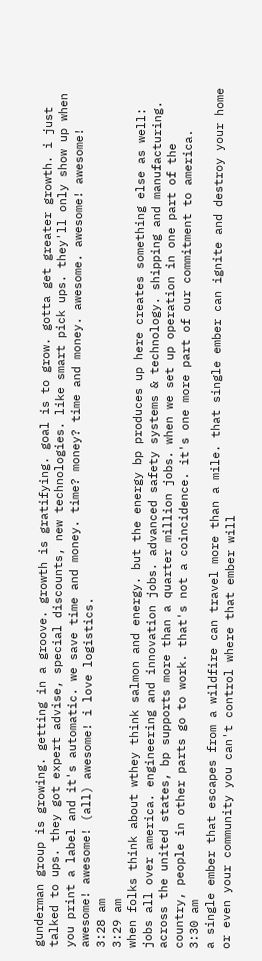gunderman group is growing. getting in a groove. growth is gratifying. goal is to grow. gotta get greater growth. i just talked to ups. they got expert advise, special discounts, new technologies. like smart pick ups. they'll only show up when you print a label and it's automatic. we save time and money. time? money? time and money. awesome. awesome! awesome! awesome! awesome! (all) awesome! i love logistics.
3:28 am
3:29 am
when folks think about wthey think salmon and energy. but the energy bp produces up here creates something else as well: jobs all over america. engineering and innovation jobs. advanced safety systems & technology. shipping and manufacturing. across the united states, bp supports more than a quarter million jobs. when we set up operation in one part of the country, people in other parts go to work. that's not a coincidence. it's one more part of our commitment to america.
3:30 am
a single ember that escapes from a wildfire can travel more than a mile. that single ember can ignite and destroy your home or even your community you can't control where that ember will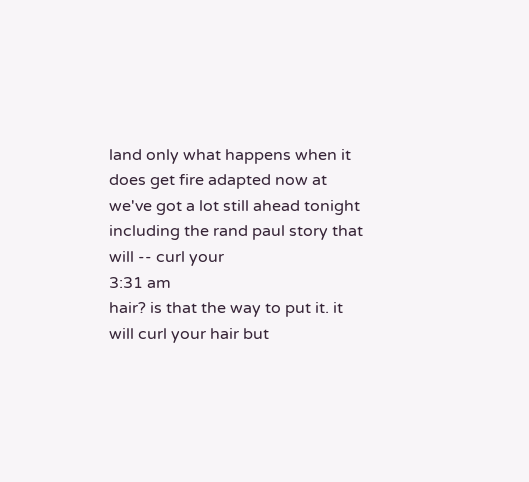land only what happens when it does get fire adapted now at we've got a lot still ahead tonight including the rand paul story that will -- curl your
3:31 am
hair? is that the way to put it. it will curl your hair but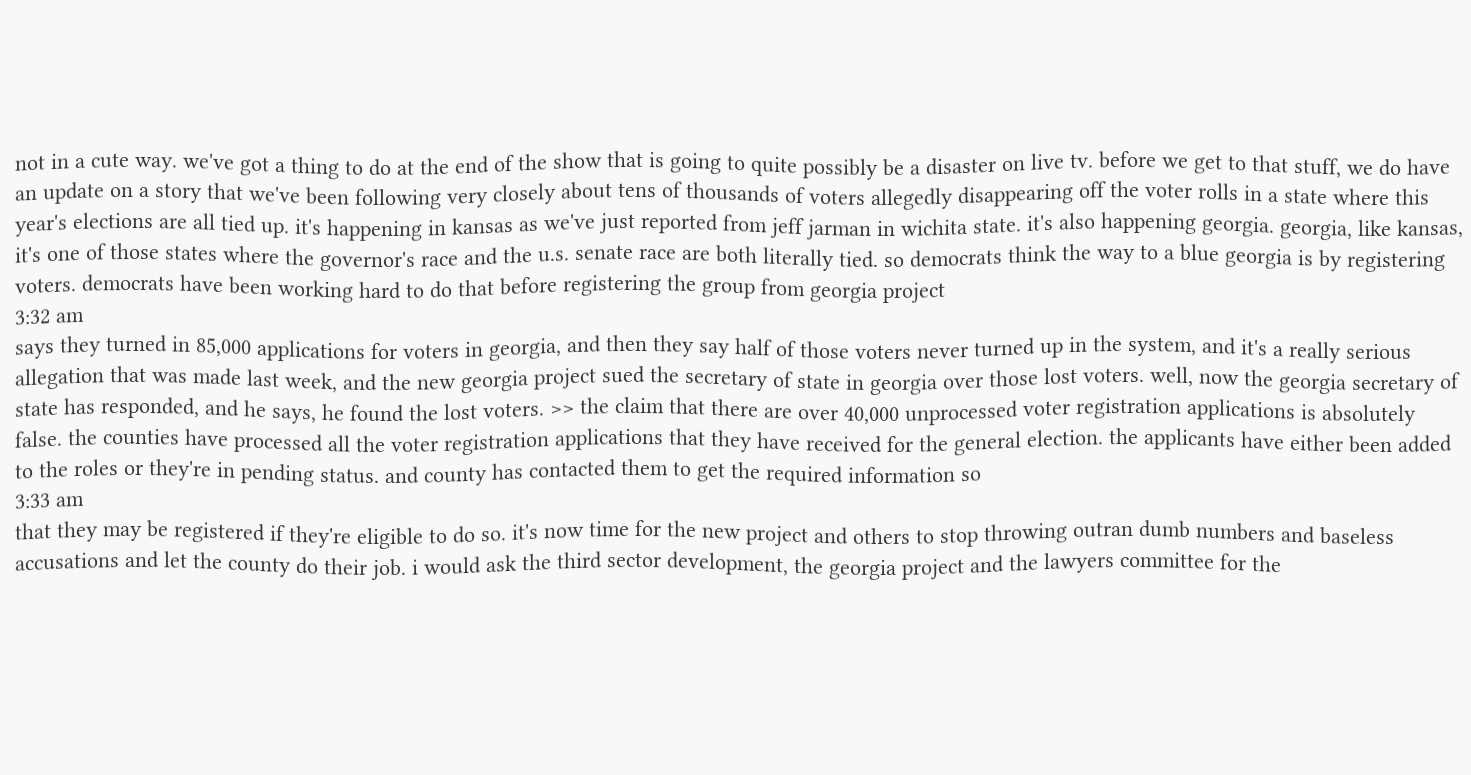not in a cute way. we've got a thing to do at the end of the show that is going to quite possibly be a disaster on live tv. before we get to that stuff, we do have an update on a story that we've been following very closely about tens of thousands of voters allegedly disappearing off the voter rolls in a state where this year's elections are all tied up. it's happening in kansas as we've just reported from jeff jarman in wichita state. it's also happening georgia. georgia, like kansas, it's one of those states where the governor's race and the u.s. senate race are both literally tied. so democrats think the way to a blue georgia is by registering voters. democrats have been working hard to do that before registering the group from georgia project
3:32 am
says they turned in 85,000 applications for voters in georgia, and then they say half of those voters never turned up in the system, and it's a really serious allegation that was made last week, and the new georgia project sued the secretary of state in georgia over those lost voters. well, now the georgia secretary of state has responded, and he says, he found the lost voters. >> the claim that there are over 40,000 unprocessed voter registration applications is absolutely false. the counties have processed all the voter registration applications that they have received for the general election. the applicants have either been added to the roles or they're in pending status. and county has contacted them to get the required information so
3:33 am
that they may be registered if they're eligible to do so. it's now time for the new project and others to stop throwing outran dumb numbers and baseless accusations and let the county do their job. i would ask the third sector development, the georgia project and the lawyers committee for the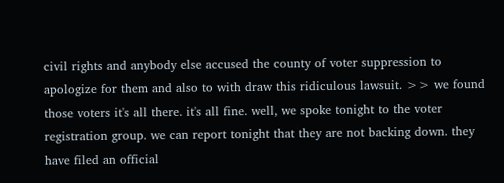civil rights and anybody else accused the county of voter suppression to apologize for them and also to with draw this ridiculous lawsuit. >> we found those voters it's all there. it's all fine. well, we spoke tonight to the voter registration group. we can report tonight that they are not backing down. they have filed an official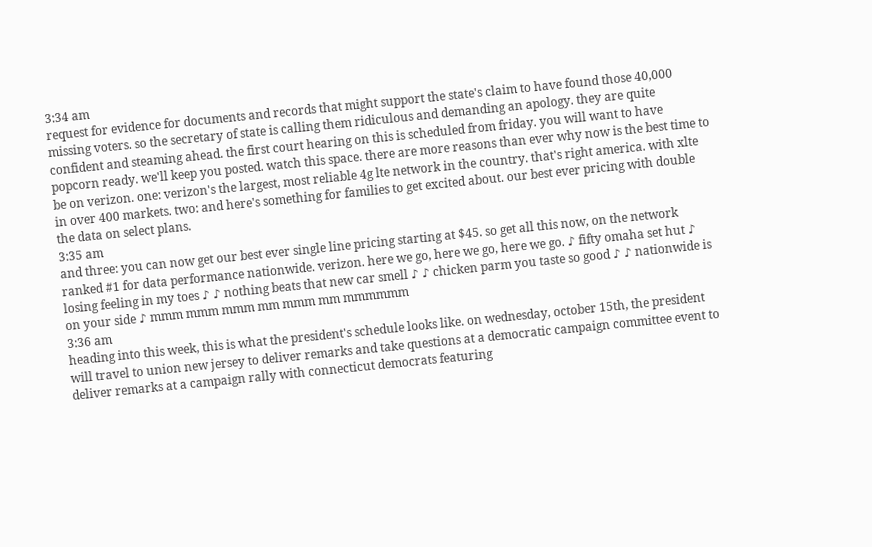3:34 am
request for evidence for documents and records that might support the state's claim to have found those 40,000 missing voters. so the secretary of state is calling them ridiculous and demanding an apology. they are quite confident and steaming ahead. the first court hearing on this is scheduled from friday. you will want to have popcorn ready. we'll keep you posted. watch this space. there are more reasons than ever why now is the best time to be on verizon. one: verizon's the largest, most reliable 4g lte network in the country. that's right america. with xlte in over 400 markets. two: and here's something for families to get excited about. our best ever pricing with double the data on select plans.
3:35 am
and three: you can now get our best ever single line pricing starting at $45. so get all this now, on the network ranked #1 for data performance nationwide. verizon. here we go, here we go, here we go. ♪ fifty omaha set hut ♪ losing feeling in my toes ♪ ♪ nothing beats that new car smell ♪ ♪ chicken parm you taste so good ♪ ♪ nationwide is on your side ♪ mmm mmm mmm mm mmm mm mmmmmm
3:36 am
heading into this week, this is what the president's schedule looks like. on wednesday, october 15th, the president will travel to union new jersey to deliver remarks and take questions at a democratic campaign committee event to deliver remarks at a campaign rally with connecticut democrats featuring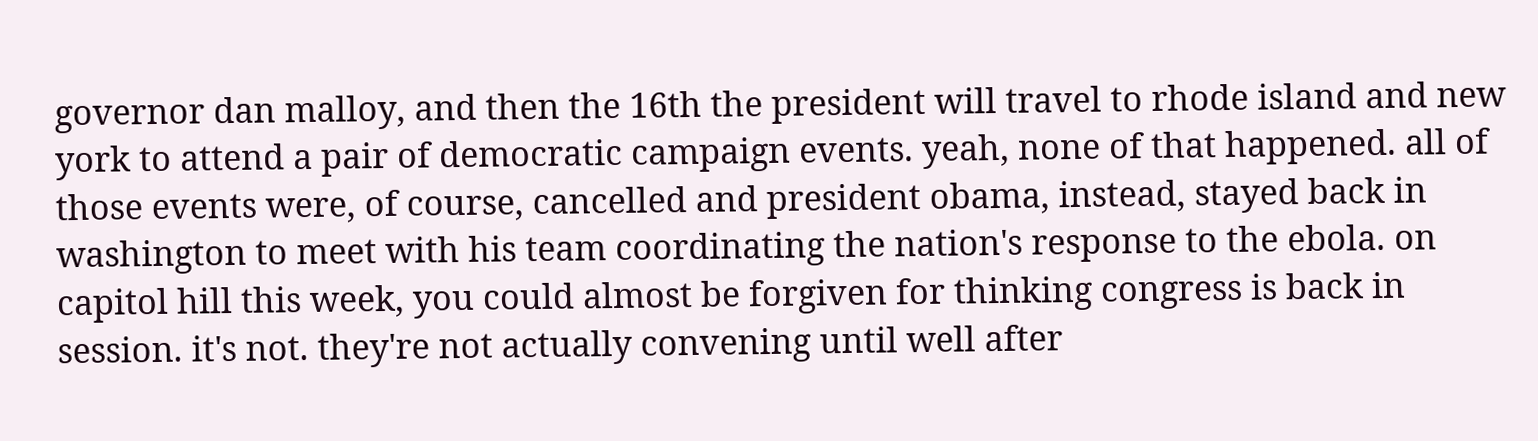governor dan malloy, and then the 16th the president will travel to rhode island and new york to attend a pair of democratic campaign events. yeah, none of that happened. all of those events were, of course, cancelled and president obama, instead, stayed back in washington to meet with his team coordinating the nation's response to the ebola. on capitol hill this week, you could almost be forgiven for thinking congress is back in session. it's not. they're not actually convening until well after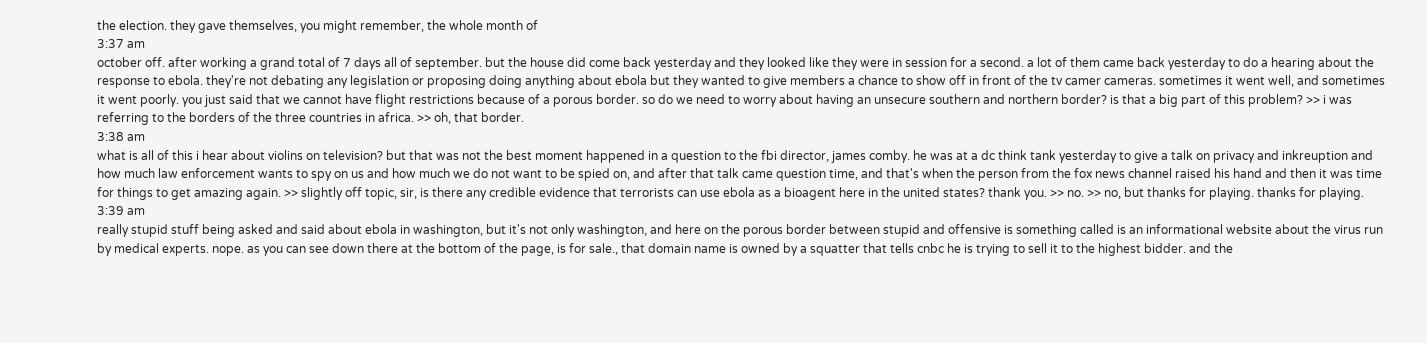the election. they gave themselves, you might remember, the whole month of
3:37 am
october off. after working a grand total of 7 days all of september. but the house did come back yesterday and they looked like they were in session for a second. a lot of them came back yesterday to do a hearing about the response to ebola. they're not debating any legislation or proposing doing anything about ebola but they wanted to give members a chance to show off in front of the tv camer cameras. sometimes it went well, and sometimes it went poorly. you just said that we cannot have flight restrictions because of a porous border. so do we need to worry about having an unsecure southern and northern border? is that a big part of this problem? >> i was referring to the borders of the three countries in africa. >> oh, that border.
3:38 am
what is all of this i hear about violins on television? but that was not the best moment happened in a question to the fbi director, james comby. he was at a dc think tank yesterday to give a talk on privacy and inkreuption and how much law enforcement wants to spy on us and how much we do not want to be spied on, and after that talk came question time, and that's when the person from the fox news channel raised his hand and then it was time for things to get amazing again. >> slightly off topic, sir, is there any credible evidence that terrorists can use ebola as a bioagent here in the united states? thank you. >> no. >> no, but thanks for playing. thanks for playing.
3:39 am
really stupid stuff being asked and said about ebola in washington, but it's not only washington, and here on the porous border between stupid and offensive is something called is an informational website about the virus run by medical experts. nope. as you can see down there at the bottom of the page, is for sale., that domain name is owned by a squatter that tells cnbc he is trying to sell it to the highest bidder. and the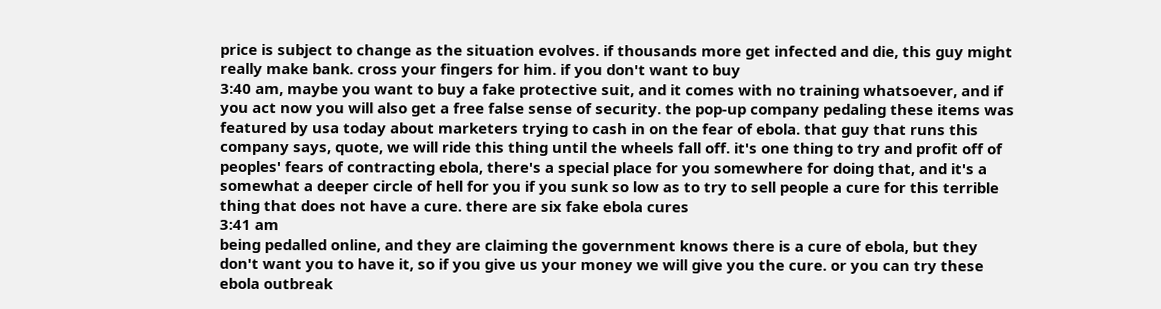price is subject to change as the situation evolves. if thousands more get infected and die, this guy might really make bank. cross your fingers for him. if you don't want to buy
3:40 am, maybe you want to buy a fake protective suit, and it comes with no training whatsoever, and if you act now you will also get a free false sense of security. the pop-up company pedaling these items was featured by usa today about marketers trying to cash in on the fear of ebola. that guy that runs this company says, quote, we will ride this thing until the wheels fall off. it's one thing to try and profit off of peoples' fears of contracting ebola, there's a special place for you somewhere for doing that, and it's a somewhat a deeper circle of hell for you if you sunk so low as to try to sell people a cure for this terrible thing that does not have a cure. there are six fake ebola cures
3:41 am
being pedalled online, and they are claiming the government knows there is a cure of ebola, but they don't want you to have it, so if you give us your money we will give you the cure. or you can try these ebola outbreak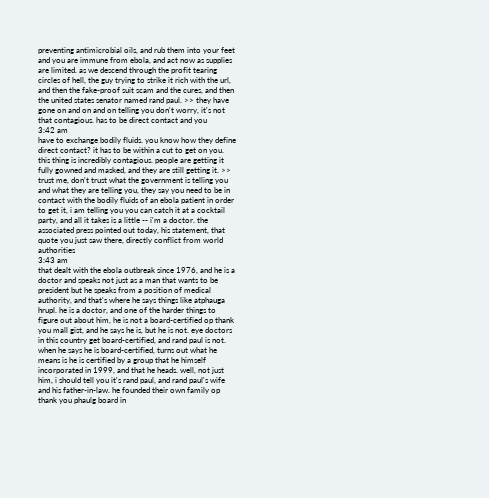preventing antimicrobial oils, and rub them into your feet and you are immune from ebola, and act now as supplies are limited. as we descend through the profit tearing circles of hell, the guy trying to strike it rich with the url, and then the fake-proof suit scam and the cures, and then the united states senator named rand paul. >> they have gone on and on and on telling you don't worry, it's not that contagious. has to be direct contact and you
3:42 am
have to exchange bodily fluids. you know how they define direct contact? it has to be within a cut to get on you. this thing is incredibly contagious. people are getting it fully gowned and masked, and they are still getting it. >> trust me, don't trust what the government is telling you and what they are telling you, they say you need to be in contact with the bodily fluids of an ebola patient in order to get it, i am telling you you can catch it at a cocktail party, and all it takes is a little -- i'm a doctor. the associated press pointed out today, his statement, that quote you just saw there, directly conflict from world authorities
3:43 am
that dealt with the ebola outbreak since 1976, and he is a doctor and speaks not just as a man that wants to be president but he speaks from a position of medical authority, and that's where he says things like atphauga hrupl. he is a doctor, and one of the harder things to figure out about him, he is not a board-certified op thank you mall gist, and he says he is, but he is not. eye doctors in this country get board-certified, and rand paul is not. when he says he is board-certified, turns out what he means is he is certified by a group that he himself incorporated in 1999, and that he heads. well, not just him, i should tell you it's rand paul, and rand paul's wife and his father-in-law. he founded their own family op thank you phaulg board in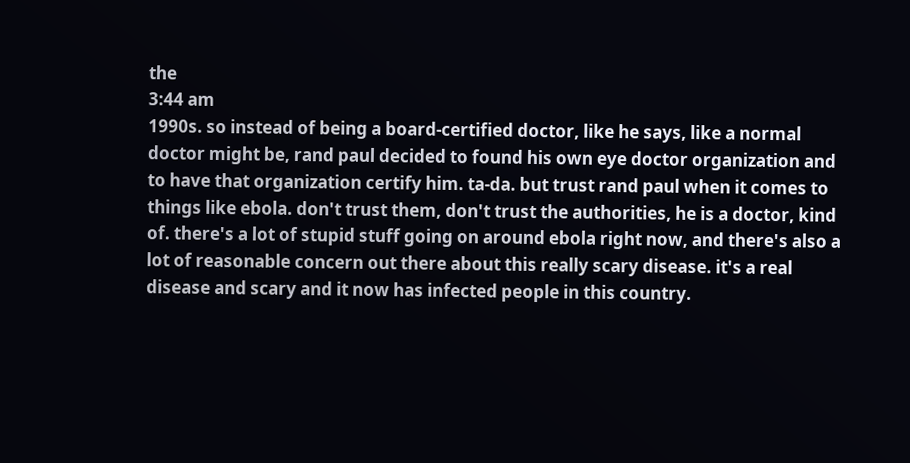the
3:44 am
1990s. so instead of being a board-certified doctor, like he says, like a normal doctor might be, rand paul decided to found his own eye doctor organization and to have that organization certify him. ta-da. but trust rand paul when it comes to things like ebola. don't trust them, don't trust the authorities, he is a doctor, kind of. there's a lot of stupid stuff going on around ebola right now, and there's also a lot of reasonable concern out there about this really scary disease. it's a real disease and scary and it now has infected people in this country.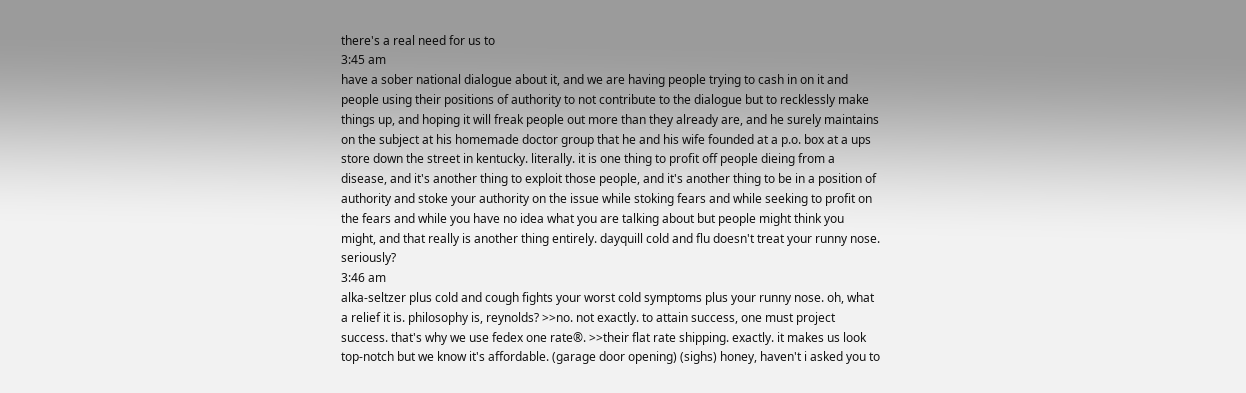there's a real need for us to
3:45 am
have a sober national dialogue about it, and we are having people trying to cash in on it and people using their positions of authority to not contribute to the dialogue but to recklessly make things up, and hoping it will freak people out more than they already are, and he surely maintains on the subject at his homemade doctor group that he and his wife founded at a p.o. box at a ups store down the street in kentucky. literally. it is one thing to profit off people dieing from a disease, and it's another thing to exploit those people, and it's another thing to be in a position of authority and stoke your authority on the issue while stoking fears and while seeking to profit on the fears and while you have no idea what you are talking about but people might think you might, and that really is another thing entirely. dayquill cold and flu doesn't treat your runny nose. seriously?
3:46 am
alka-seltzer plus cold and cough fights your worst cold symptoms plus your runny nose. oh, what a relief it is. philosophy is, reynolds? >>no. not exactly. to attain success, one must project success. that's why we use fedex one rate®. >>their flat rate shipping. exactly. it makes us look top-notch but we know it's affordable. (garage door opening) (sighs) honey, haven't i asked you to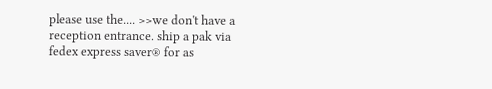please use the.... >>we don't have a reception entrance. ship a pak via fedex express saver® for as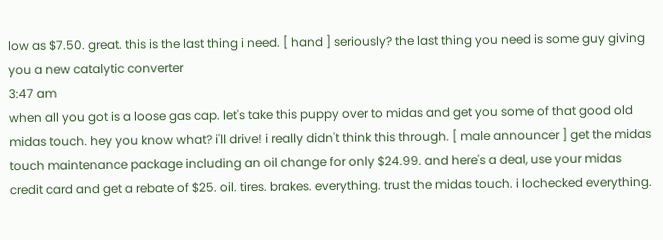low as $7.50. great. this is the last thing i need. [ hand ] seriously? the last thing you need is some guy giving you a new catalytic converter
3:47 am
when all you got is a loose gas cap. let's take this puppy over to midas and get you some of that good old midas touch. hey you know what? i'll drive! i really didn't think this through. [ male announcer ] get the midas touch maintenance package including an oil change for only $24.99. and here's a deal, use your midas credit card and get a rebate of $25. oil. tires. brakes. everything. trust the midas touch. i lochecked everything.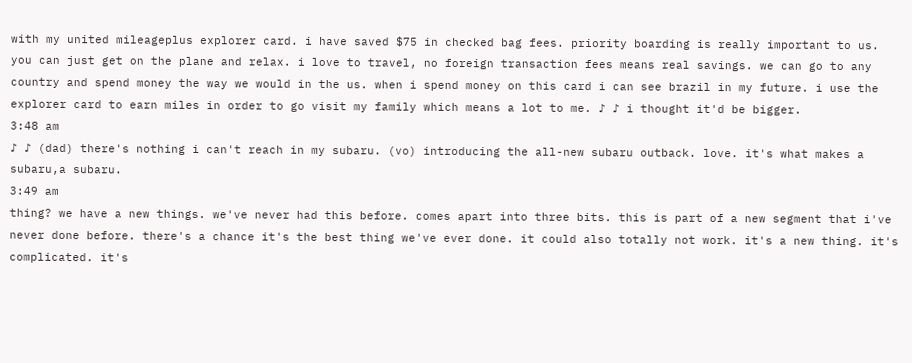with my united mileageplus explorer card. i have saved $75 in checked bag fees. priority boarding is really important to us. you can just get on the plane and relax. i love to travel, no foreign transaction fees means real savings. we can go to any country and spend money the way we would in the us. when i spend money on this card i can see brazil in my future. i use the explorer card to earn miles in order to go visit my family which means a lot to me. ♪ ♪ i thought it'd be bigger.
3:48 am
♪ ♪ (dad) there's nothing i can't reach in my subaru. (vo) introducing the all-new subaru outback. love. it's what makes a subaru,a subaru.
3:49 am
thing? we have a new things. we've never had this before. comes apart into three bits. this is part of a new segment that i've never done before. there's a chance it's the best thing we've ever done. it could also totally not work. it's a new thing. it's complicated. it's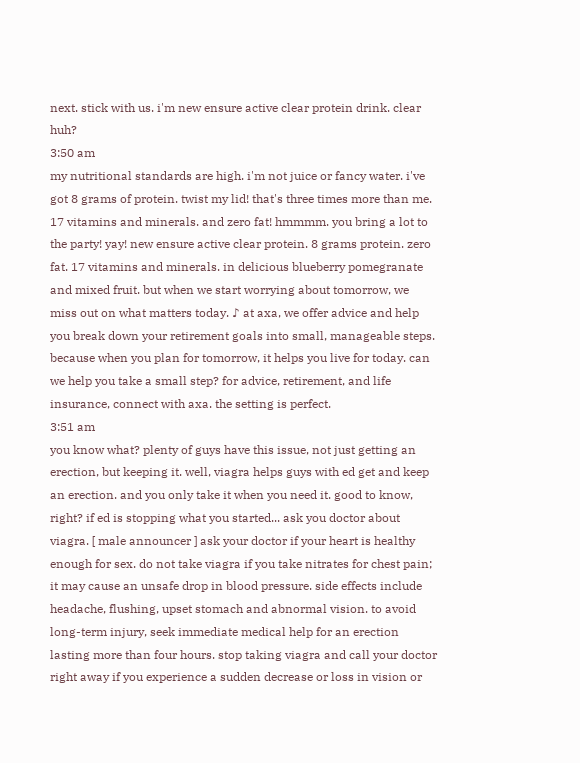next. stick with us. i'm new ensure active clear protein drink. clear huh?
3:50 am
my nutritional standards are high. i'm not juice or fancy water. i've got 8 grams of protein. twist my lid! that's three times more than me. 17 vitamins and minerals. and zero fat! hmmmm. you bring a lot to the party! yay! new ensure active clear protein. 8 grams protein. zero fat. 17 vitamins and minerals. in delicious blueberry pomegranate and mixed fruit. but when we start worrying about tomorrow, we miss out on what matters today. ♪ at axa, we offer advice and help you break down your retirement goals into small, manageable steps. because when you plan for tomorrow, it helps you live for today. can we help you take a small step? for advice, retirement, and life insurance, connect with axa. the setting is perfect.
3:51 am
you know what? plenty of guys have this issue, not just getting an erection, but keeping it. well, viagra helps guys with ed get and keep an erection. and you only take it when you need it. good to know, right? if ed is stopping what you started... ask you doctor about viagra. [ male announcer ] ask your doctor if your heart is healthy enough for sex. do not take viagra if you take nitrates for chest pain; it may cause an unsafe drop in blood pressure. side effects include headache, flushing, upset stomach and abnormal vision. to avoid long-term injury, seek immediate medical help for an erection lasting more than four hours. stop taking viagra and call your doctor right away if you experience a sudden decrease or loss in vision or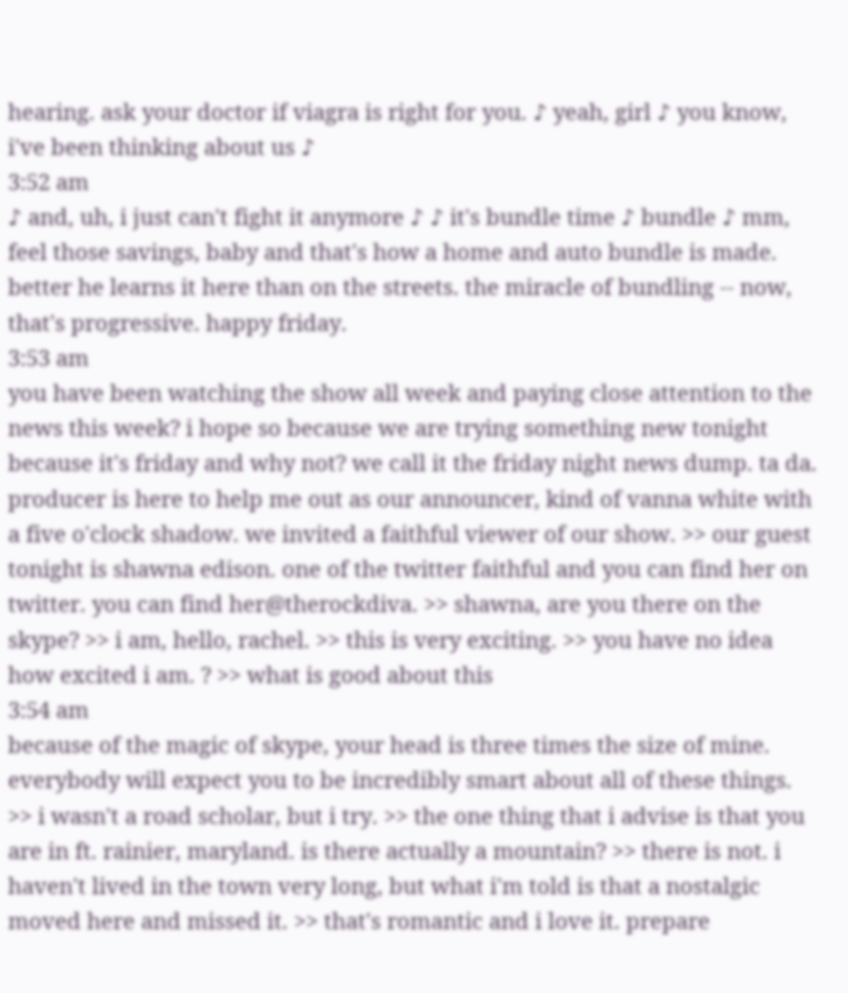hearing. ask your doctor if viagra is right for you. ♪ yeah, girl ♪ you know, i've been thinking about us ♪
3:52 am
♪ and, uh, i just can't fight it anymore ♪ ♪ it's bundle time ♪ bundle ♪ mm, feel those savings, baby and that's how a home and auto bundle is made. better he learns it here than on the streets. the miracle of bundling -- now, that's progressive. happy friday.
3:53 am
you have been watching the show all week and paying close attention to the news this week? i hope so because we are trying something new tonight because it's friday and why not? we call it the friday night news dump. ta da. producer is here to help me out as our announcer, kind of vanna white with a five o'clock shadow. we invited a faithful viewer of our show. >> our guest tonight is shawna edison. one of the twitter faithful and you can find her on twitter. you can find her@therockdiva. >> shawna, are you there on the skype? >> i am, hello, rachel. >> this is very exciting. >> you have no idea how excited i am. ? >> what is good about this
3:54 am
because of the magic of skype, your head is three times the size of mine. everybody will expect you to be incredibly smart about all of these things. >> i wasn't a road scholar, but i try. >> the one thing that i advise is that you are in ft. rainier, maryland. is there actually a mountain? >> there is not. i haven't lived in the town very long, but what i'm told is that a nostalgic moved here and missed it. >> that's romantic and i love it. prepare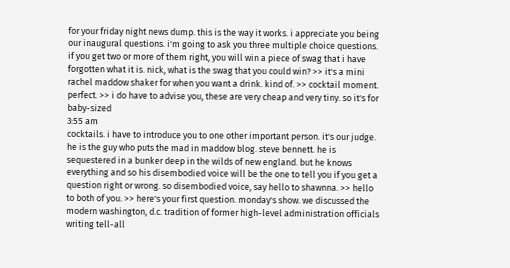for your friday night news dump. this is the way it works. i appreciate you being our inaugural questions. i'm going to ask you three multiple choice questions. if you get two or more of them right, you will win a piece of swag that i have forgotten what it is. nick, what is the swag that you could win? >> it's a mini rachel maddow shaker for when you want a drink. kind of. >> cocktail moment. perfect. >> i do have to advise you, these are very cheap and very tiny. so it's for baby-sized
3:55 am
cocktails. i have to introduce you to one other important person. it's our judge. he is the guy who puts the mad in maddow blog. steve bennett. he is sequestered in a bunker deep in the wilds of new england. but he knows everything and so his disembodied voice will be the one to tell you if you get a question right or wrong. so disembodied voice, say hello to shawnna. >> hello to both of you. >> here's your first question. monday's show. we discussed the modern washington, d.c. tradition of former high-level administration officials writing tell-all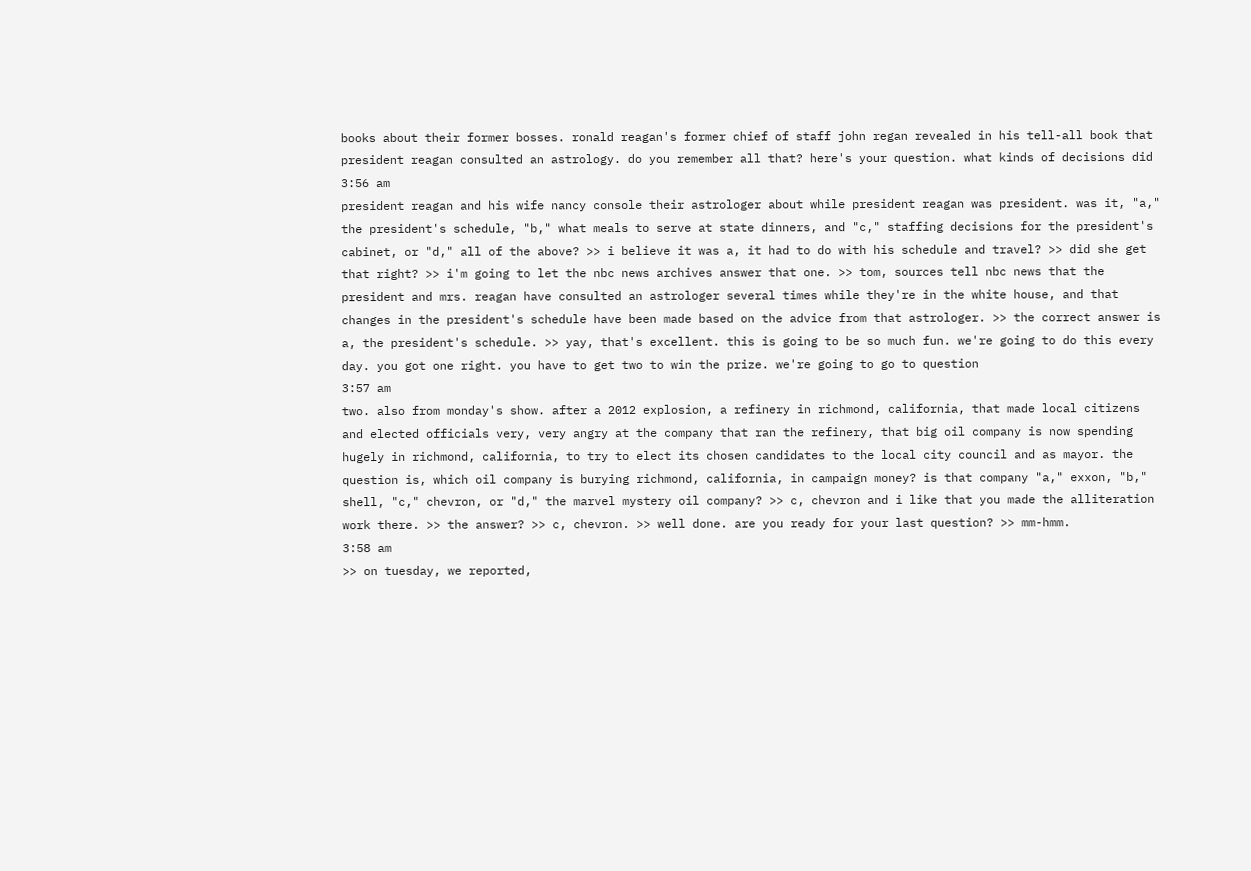books about their former bosses. ronald reagan's former chief of staff john regan revealed in his tell-all book that president reagan consulted an astrology. do you remember all that? here's your question. what kinds of decisions did
3:56 am
president reagan and his wife nancy console their astrologer about while president reagan was president. was it, "a," the president's schedule, "b," what meals to serve at state dinners, and "c," staffing decisions for the president's cabinet, or "d," all of the above? >> i believe it was a, it had to do with his schedule and travel? >> did she get that right? >> i'm going to let the nbc news archives answer that one. >> tom, sources tell nbc news that the president and mrs. reagan have consulted an astrologer several times while they're in the white house, and that changes in the president's schedule have been made based on the advice from that astrologer. >> the correct answer is a, the president's schedule. >> yay, that's excellent. this is going to be so much fun. we're going to do this every day. you got one right. you have to get two to win the prize. we're going to go to question
3:57 am
two. also from monday's show. after a 2012 explosion, a refinery in richmond, california, that made local citizens and elected officials very, very angry at the company that ran the refinery, that big oil company is now spending hugely in richmond, california, to try to elect its chosen candidates to the local city council and as mayor. the question is, which oil company is burying richmond, california, in campaign money? is that company "a," exxon, "b," shell, "c," chevron, or "d," the marvel mystery oil company? >> c, chevron and i like that you made the alliteration work there. >> the answer? >> c, chevron. >> well done. are you ready for your last question? >> mm-hmm.
3:58 am
>> on tuesday, we reported,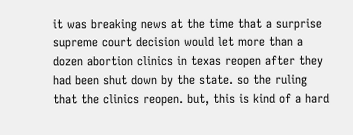it was breaking news at the time that a surprise supreme court decision would let more than a dozen abortion clinics in texas reopen after they had been shut down by the state. so the ruling that the clinics reopen. but, this is kind of a hard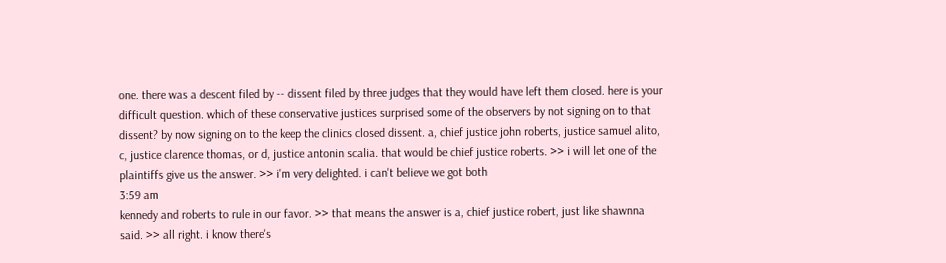one. there was a descent filed by -- dissent filed by three judges that they would have left them closed. here is your difficult question. which of these conservative justices surprised some of the observers by not signing on to that dissent? by now signing on to the keep the clinics closed dissent. a, chief justice john roberts, justice samuel alito, c, justice clarence thomas, or d, justice antonin scalia. that would be chief justice roberts. >> i will let one of the plaintiffs give us the answer. >> i'm very delighted. i can't believe we got both
3:59 am
kennedy and roberts to rule in our favor. >> that means the answer is a, chief justice robert, just like shawnna said. >> all right. i know there's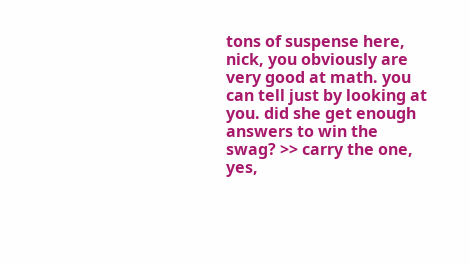tons of suspense here, nick, you obviously are very good at math. you can tell just by looking at you. did she get enough answers to win the swag? >> carry the one, yes,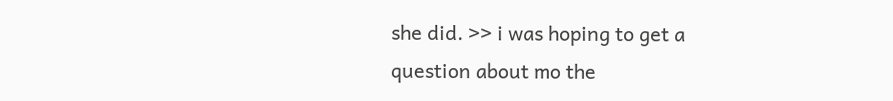she did. >> i was hoping to get a question about mo the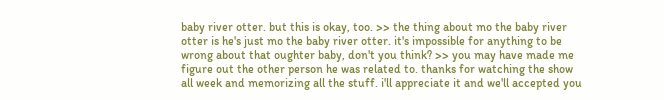baby river otter. but this is okay, too. >> the thing about mo the baby river otter is he's just mo the baby river otter. it's impossible for anything to be wrong about that oughter baby, don't you think? >> you may have made me figure out the other person he was related to. thanks for watching the show all week and memorizing all the stuff. i'll appreciate it and we'll accepted you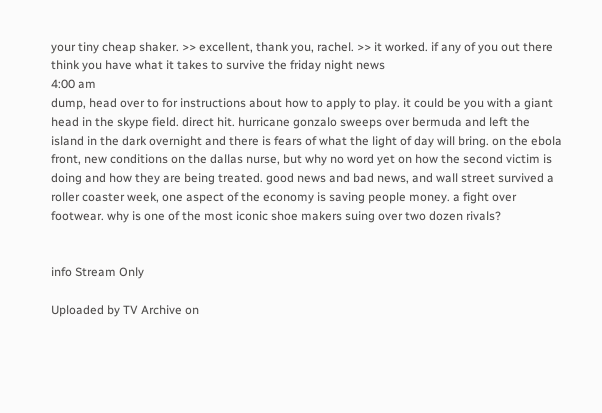your tiny cheap shaker. >> excellent, thank you, rachel. >> it worked. if any of you out there think you have what it takes to survive the friday night news
4:00 am
dump, head over to for instructions about how to apply to play. it could be you with a giant head in the skype field. direct hit. hurricane gonzalo sweeps over bermuda and left the island in the dark overnight and there is fears of what the light of day will bring. on the ebola front, new conditions on the dallas nurse, but why no word yet on how the second victim is doing and how they are being treated. good news and bad news, and wall street survived a roller coaster week, one aspect of the economy is saving people money. a fight over footwear. why is one of the most iconic shoe makers suing over two dozen rivals?


info Stream Only

Uploaded by TV Archive on